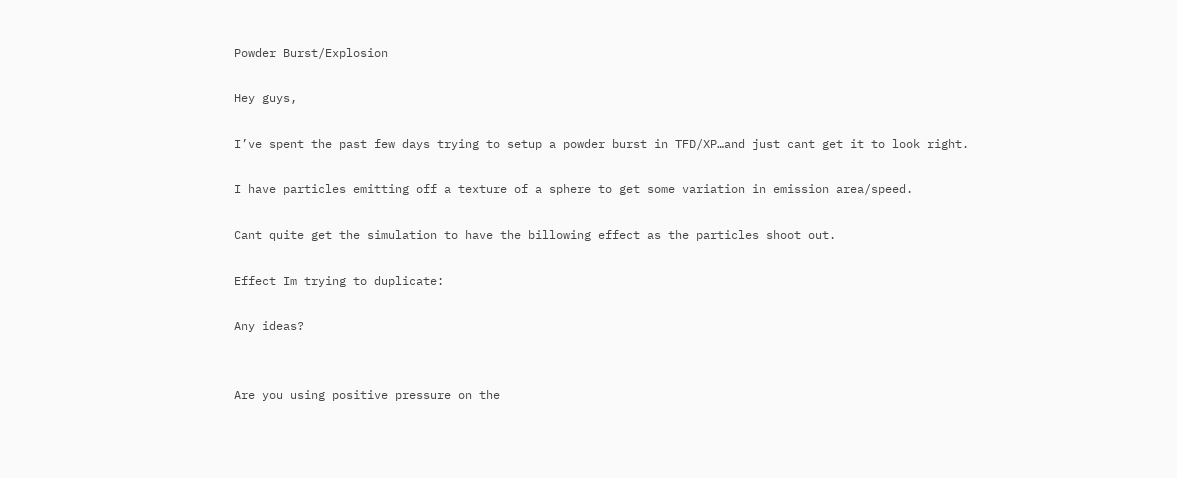Powder Burst/Explosion

Hey guys,

I’ve spent the past few days trying to setup a powder burst in TFD/XP…and just cant get it to look right.

I have particles emitting off a texture of a sphere to get some variation in emission area/speed.

Cant quite get the simulation to have the billowing effect as the particles shoot out.

Effect Im trying to duplicate:

Any ideas?


Are you using positive pressure on the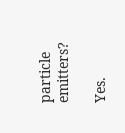particle emitters?

Yes.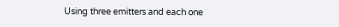Using three emitters and each one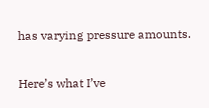has varying pressure amounts.

Here’s what I’ve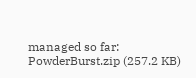managed so far:
PowderBurst.zip (257.2 KB)